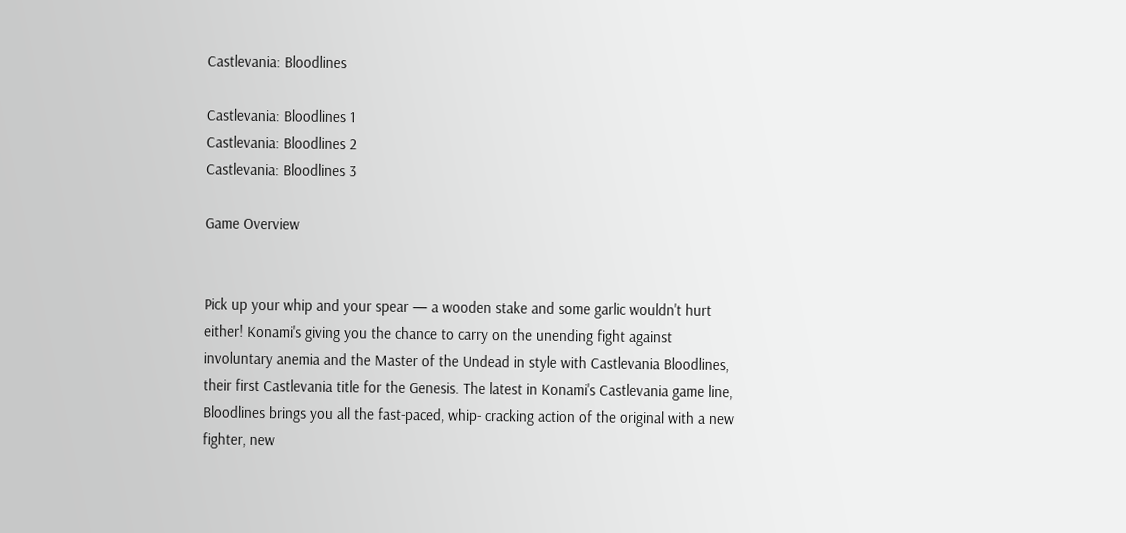Castlevania: Bloodlines

Castlevania: Bloodlines 1
Castlevania: Bloodlines 2
Castlevania: Bloodlines 3

Game Overview


Pick up your whip and your spear — a wooden stake and some garlic wouldn't hurt either! Konami's giving you the chance to carry on the unending fight against involuntary anemia and the Master of the Undead in style with Castlevania Bloodlines, their first Castlevania title for the Genesis. The latest in Konami's Castlevania game line, Bloodlines brings you all the fast-paced, whip- cracking action of the original with a new fighter, new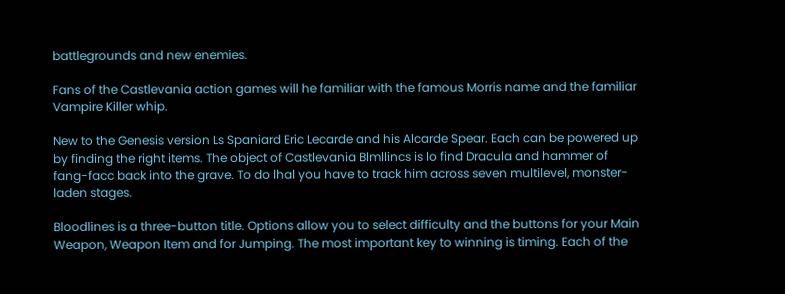battlegrounds and new enemies.

Fans of the Castlevania action games will he familiar with the famous Morris name and the familiar Vampire Killer whip.

New to the Genesis version Ls Spaniard Eric Lecarde and his Alcarde Spear. Each can be powered up by finding the right items. The object of Castlevania Blmllincs is lo find Dracula and hammer of fang-facc back into the grave. To do lhal you have to track him across seven multilevel, monster-laden stages.

Bloodlines is a three-button title. Options allow you to select difficulty and the buttons for your Main Weapon, Weapon Item and for Jumping. The most important key to winning is timing. Each of the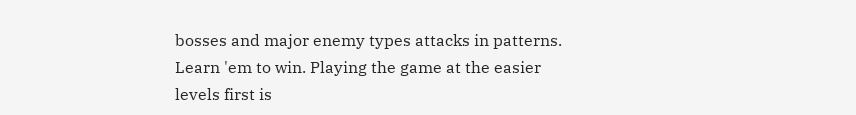bosses and major enemy types attacks in patterns. Learn 'em to win. Playing the game at the easier levels first is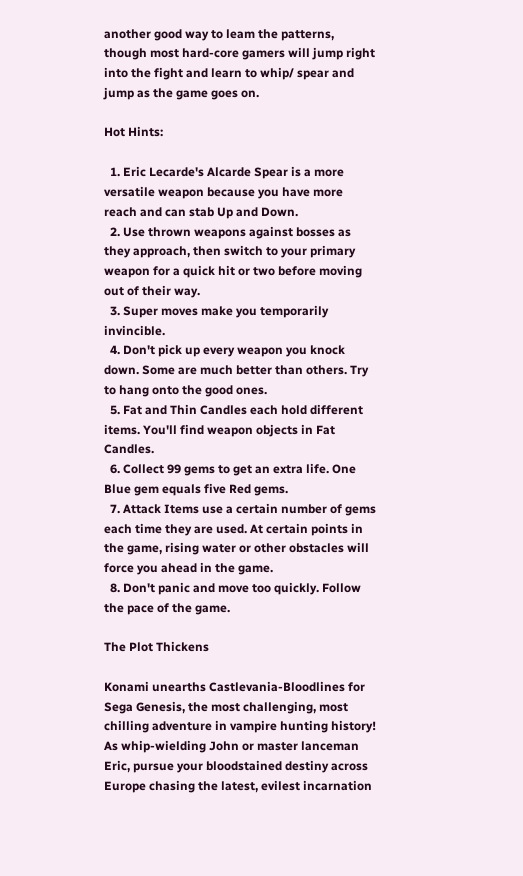another good way to leam the patterns, though most hard-core gamers will jump right into the fight and learn to whip/ spear and jump as the game goes on.

Hot Hints:

  1. Eric Lecarde's Alcarde Spear is a more versatile weapon because you have more reach and can stab Up and Down.
  2. Use thrown weapons against bosses as they approach, then switch to your primary weapon for a quick hit or two before moving out of their way.
  3. Super moves make you temporarily invincible.
  4. Don't pick up every weapon you knock down. Some are much better than others. Try to hang onto the good ones.
  5. Fat and Thin Candles each hold different items. You'll find weapon objects in Fat Candles.
  6. Collect 99 gems to get an extra life. One Blue gem equals five Red gems.
  7. Attack Items use a certain number of gems each time they are used. At certain points in the game, rising water or other obstacles will force you ahead in the game.
  8. Don't panic and move too quickly. Follow the pace of the game.

The Plot Thickens

Konami unearths Castlevania-Bloodlines for Sega Genesis, the most challenging, most chilling adventure in vampire hunting history! As whip-wielding John or master lanceman Eric, pursue your bloodstained destiny across Europe chasing the latest, evilest incarnation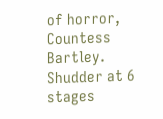of horror, Countess Bartley. Shudder at 6 stages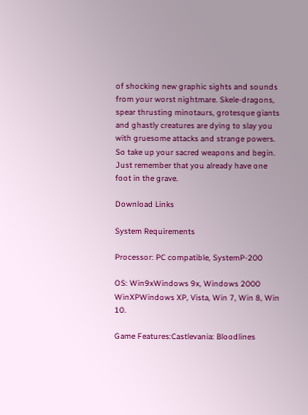of shocking new graphic sights and sounds from your worst nightmare. Skele-dragons, spear thrusting minotaurs, grotesque giants and ghastly creatures are dying to slay you with gruesome attacks and strange powers. So take up your sacred weapons and begin. Just remember that you already have one foot in the grave.

Download Links

System Requirements

Processor: PC compatible, SystemP-200

OS: Win9xWindows 9x, Windows 2000 WinXPWindows XP, Vista, Win 7, Win 8, Win 10.

Game Features:Castlevania: Bloodlines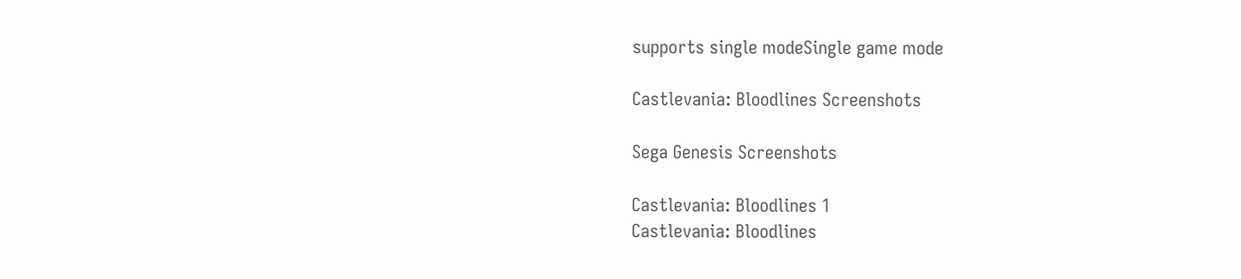supports single modeSingle game mode

Castlevania: Bloodlines Screenshots

Sega Genesis Screenshots

Castlevania: Bloodlines 1
Castlevania: Bloodlines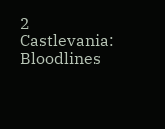2
Castlevania: Bloodlines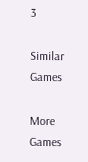3

Similar Games

More Games